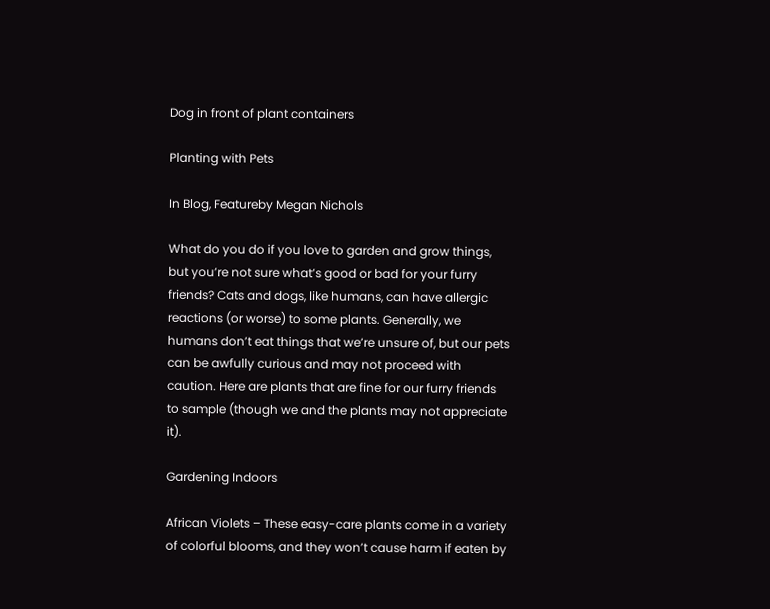Dog in front of plant containers

Planting with Pets

In Blog, Featureby Megan Nichols

What do you do if you love to garden and grow things, but you’re not sure what’s good or bad for your furry friends? Cats and dogs, like humans, can have allergic reactions (or worse) to some plants. Generally, we humans don’t eat things that we’re unsure of, but our pets can be awfully curious and may not proceed with caution. Here are plants that are fine for our furry friends to sample (though we and the plants may not appreciate it).

Gardening Indoors

African Violets – These easy-care plants come in a variety of colorful blooms, and they won’t cause harm if eaten by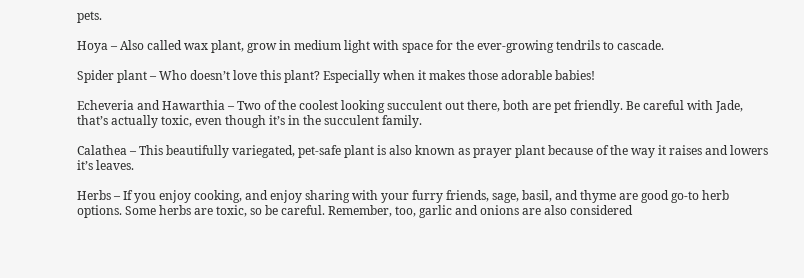pets.

Hoya – Also called wax plant, grow in medium light with space for the ever-growing tendrils to cascade.

Spider plant – Who doesn’t love this plant? Especially when it makes those adorable babies!

Echeveria and Hawarthia – Two of the coolest looking succulent out there, both are pet friendly. Be careful with Jade, that’s actually toxic, even though it’s in the succulent family.

Calathea – This beautifully variegated, pet-safe plant is also known as prayer plant because of the way it raises and lowers it’s leaves.

Herbs – If you enjoy cooking, and enjoy sharing with your furry friends, sage, basil, and thyme are good go-to herb options. Some herbs are toxic, so be careful. Remember, too, garlic and onions are also considered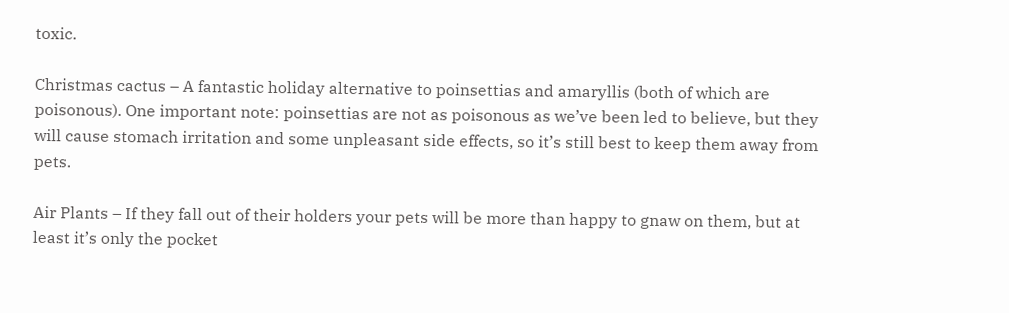toxic.

Christmas cactus – A fantastic holiday alternative to poinsettias and amaryllis (both of which are poisonous). One important note: poinsettias are not as poisonous as we’ve been led to believe, but they will cause stomach irritation and some unpleasant side effects, so it’s still best to keep them away from pets.

Air Plants – If they fall out of their holders your pets will be more than happy to gnaw on them, but at least it’s only the pocket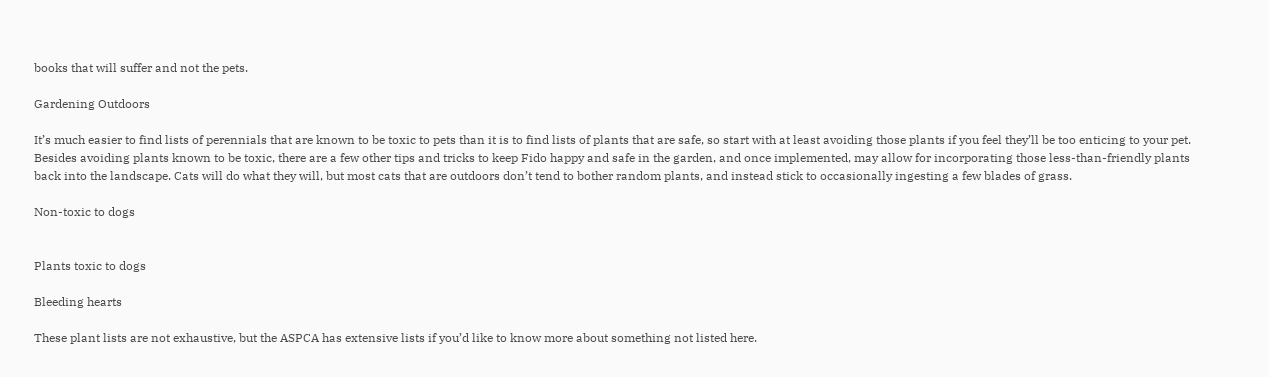books that will suffer and not the pets.

Gardening Outdoors

It’s much easier to find lists of perennials that are known to be toxic to pets than it is to find lists of plants that are safe, so start with at least avoiding those plants if you feel they’ll be too enticing to your pet. Besides avoiding plants known to be toxic, there are a few other tips and tricks to keep Fido happy and safe in the garden, and once implemented, may allow for incorporating those less-than-friendly plants back into the landscape. Cats will do what they will, but most cats that are outdoors don’t tend to bother random plants, and instead stick to occasionally ingesting a few blades of grass.

Non-toxic to dogs


Plants toxic to dogs

Bleeding hearts

These plant lists are not exhaustive, but the ASPCA has extensive lists if you’d like to know more about something not listed here.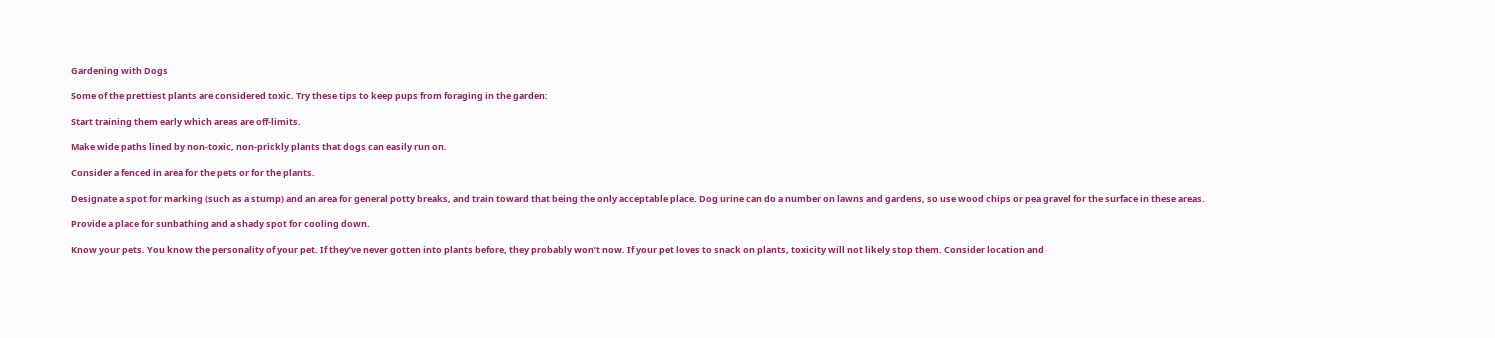Gardening with Dogs

Some of the prettiest plants are considered toxic. Try these tips to keep pups from foraging in the garden:

Start training them early which areas are off-limits.

Make wide paths lined by non-toxic, non-prickly plants that dogs can easily run on.

Consider a fenced in area for the pets or for the plants.

Designate a spot for marking (such as a stump) and an area for general potty breaks, and train toward that being the only acceptable place. Dog urine can do a number on lawns and gardens, so use wood chips or pea gravel for the surface in these areas.

Provide a place for sunbathing and a shady spot for cooling down.

Know your pets. You know the personality of your pet. If they’ve never gotten into plants before, they probably won’t now. If your pet loves to snack on plants, toxicity will not likely stop them. Consider location and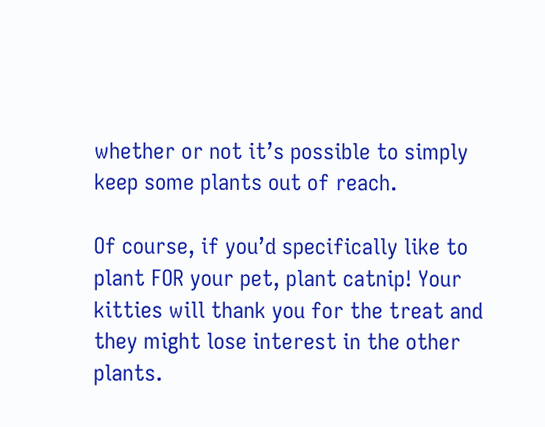whether or not it’s possible to simply keep some plants out of reach.

Of course, if you’d specifically like to plant FOR your pet, plant catnip! Your kitties will thank you for the treat and they might lose interest in the other plants.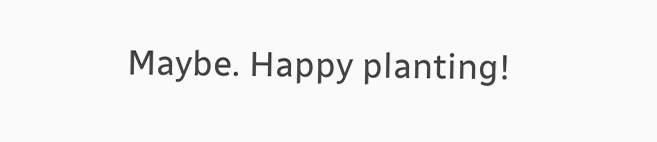Maybe. Happy planting!